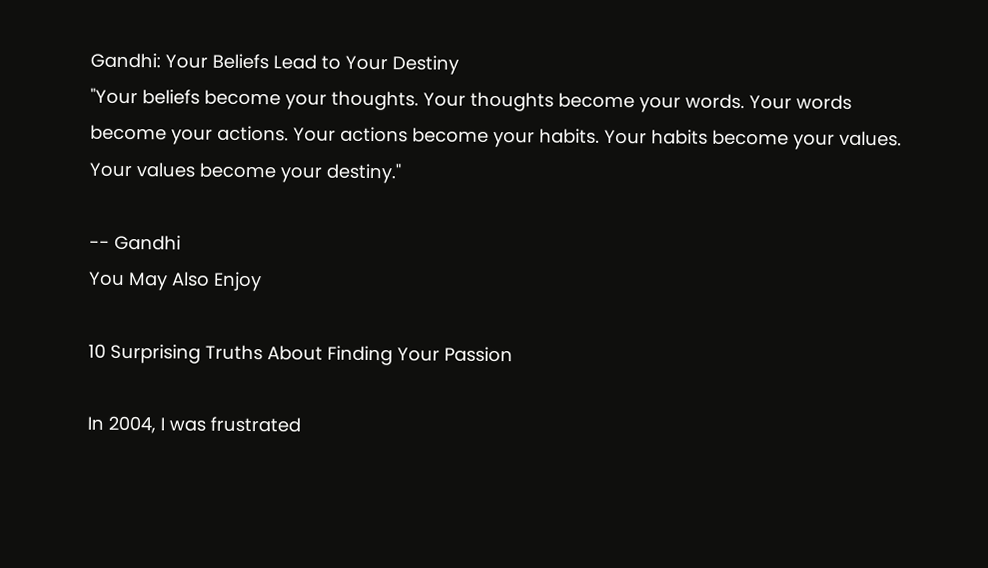Gandhi: Your Beliefs Lead to Your Destiny
"Your beliefs become your thoughts. Your thoughts become your words. Your words become your actions. Your actions become your habits. Your habits become your values. Your values become your destiny."

-- Gandhi
You May Also Enjoy

10 Surprising Truths About Finding Your Passion

In 2004, I was frustrated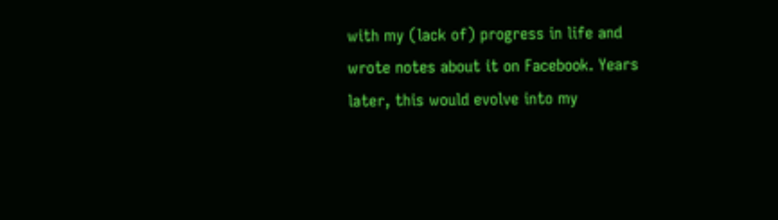with my (lack of) progress in life and wrote notes about it on Facebook. Years later, this would evolve into my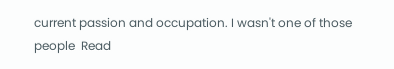current passion and occupation. I wasn't one of those people  Read